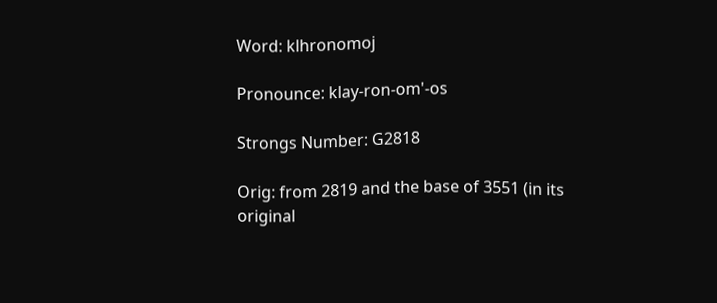Word: klhronomoj

Pronounce: klay-ron-om'-os

Strongs Number: G2818

Orig: from 2819 and the base of 3551 (in its original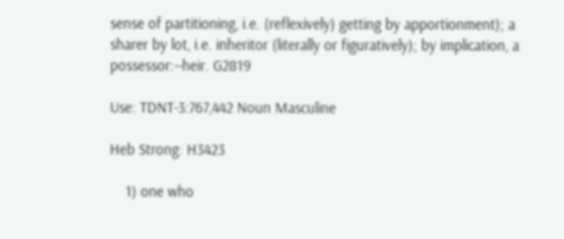sense of partitioning, i.e. (reflexively) getting by apportionment); a sharer by lot, i.e. inheritor (literally or figuratively); by implication, a possessor:--heir. G2819

Use: TDNT-3:767,442 Noun Masculine

Heb Strong: H3423

    1) one who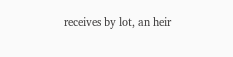receives by lot, an heir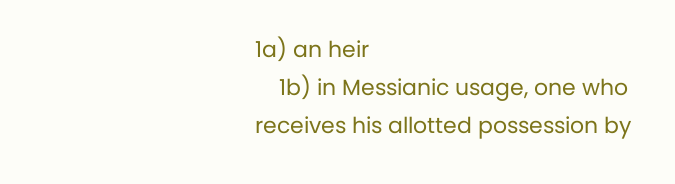1a) an heir
    1b) in Messianic usage, one who receives his allotted possession by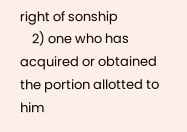right of sonship
    2) one who has acquired or obtained the portion allotted to him